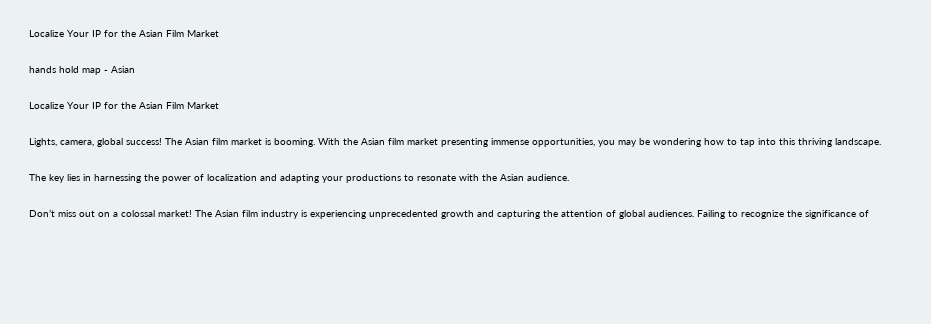Localize Your IP for the Asian Film Market

hands hold map - Asian

Localize Your IP for the Asian Film Market

Lights, camera, global success! The Asian film market is booming. With the Asian film market presenting immense opportunities, you may be wondering how to tap into this thriving landscape.

The key lies in harnessing the power of localization and adapting your productions to resonate with the Asian audience.

Don’t miss out on a colossal market! The Asian film industry is experiencing unprecedented growth and capturing the attention of global audiences. Failing to recognize the significance of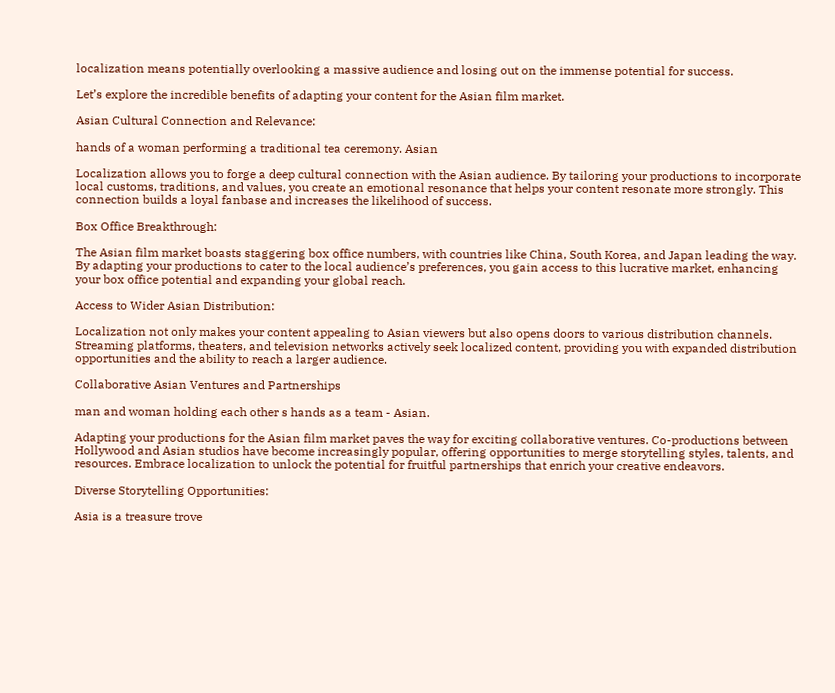localization means potentially overlooking a massive audience and losing out on the immense potential for success.

Let’s explore the incredible benefits of adapting your content for the Asian film market.

Asian Cultural Connection and Relevance:

hands of a woman performing a traditional tea ceremony. Asian

Localization allows you to forge a deep cultural connection with the Asian audience. By tailoring your productions to incorporate local customs, traditions, and values, you create an emotional resonance that helps your content resonate more strongly. This connection builds a loyal fanbase and increases the likelihood of success.

Box Office Breakthrough:

The Asian film market boasts staggering box office numbers, with countries like China, South Korea, and Japan leading the way. By adapting your productions to cater to the local audience’s preferences, you gain access to this lucrative market, enhancing your box office potential and expanding your global reach.

Access to Wider Asian Distribution:

Localization not only makes your content appealing to Asian viewers but also opens doors to various distribution channels. Streaming platforms, theaters, and television networks actively seek localized content, providing you with expanded distribution opportunities and the ability to reach a larger audience.

Collaborative Asian Ventures and Partnerships

man and woman holding each other s hands as a team - Asian.

Adapting your productions for the Asian film market paves the way for exciting collaborative ventures. Co-productions between Hollywood and Asian studios have become increasingly popular, offering opportunities to merge storytelling styles, talents, and resources. Embrace localization to unlock the potential for fruitful partnerships that enrich your creative endeavors.

Diverse Storytelling Opportunities:

Asia is a treasure trove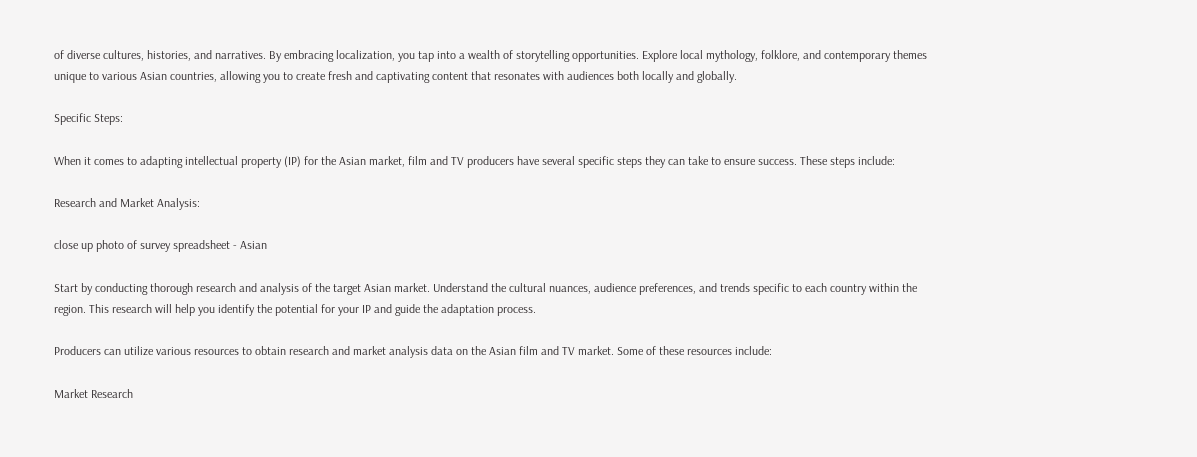of diverse cultures, histories, and narratives. By embracing localization, you tap into a wealth of storytelling opportunities. Explore local mythology, folklore, and contemporary themes unique to various Asian countries, allowing you to create fresh and captivating content that resonates with audiences both locally and globally.

Specific Steps:

When it comes to adapting intellectual property (IP) for the Asian market, film and TV producers have several specific steps they can take to ensure success. These steps include:

Research and Market Analysis:

close up photo of survey spreadsheet - Asian

Start by conducting thorough research and analysis of the target Asian market. Understand the cultural nuances, audience preferences, and trends specific to each country within the region. This research will help you identify the potential for your IP and guide the adaptation process.

Producers can utilize various resources to obtain research and market analysis data on the Asian film and TV market. Some of these resources include:

Market Research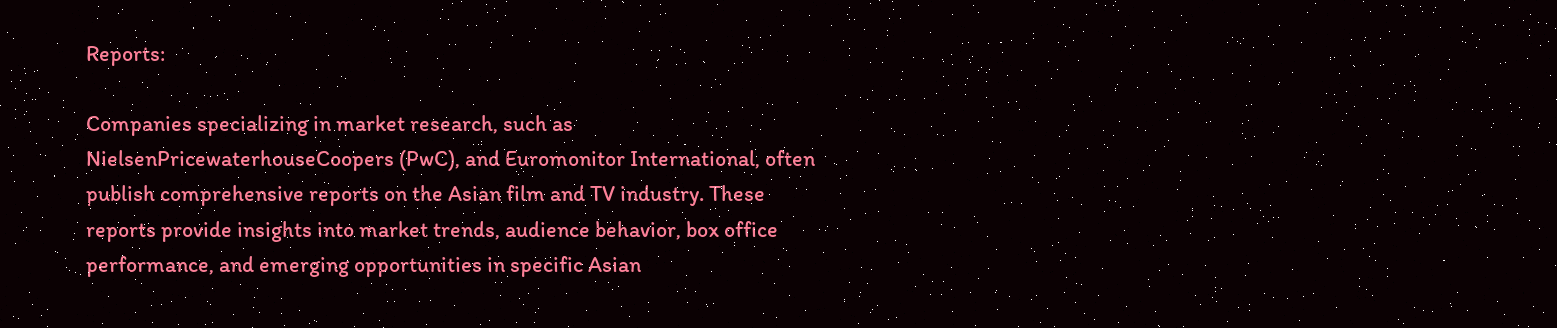Reports:

Companies specializing in market research, such as NielsenPricewaterhouseCoopers (PwC), and Euromonitor International, often publish comprehensive reports on the Asian film and TV industry. These reports provide insights into market trends, audience behavior, box office performance, and emerging opportunities in specific Asian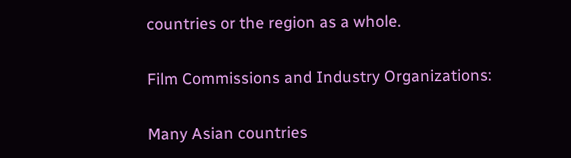countries or the region as a whole.

Film Commissions and Industry Organizations:

Many Asian countries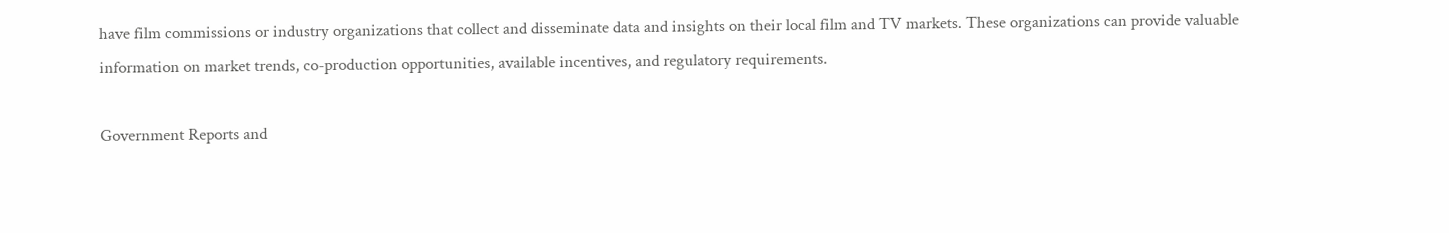have film commissions or industry organizations that collect and disseminate data and insights on their local film and TV markets. These organizations can provide valuable information on market trends, co-production opportunities, available incentives, and regulatory requirements.

Government Reports and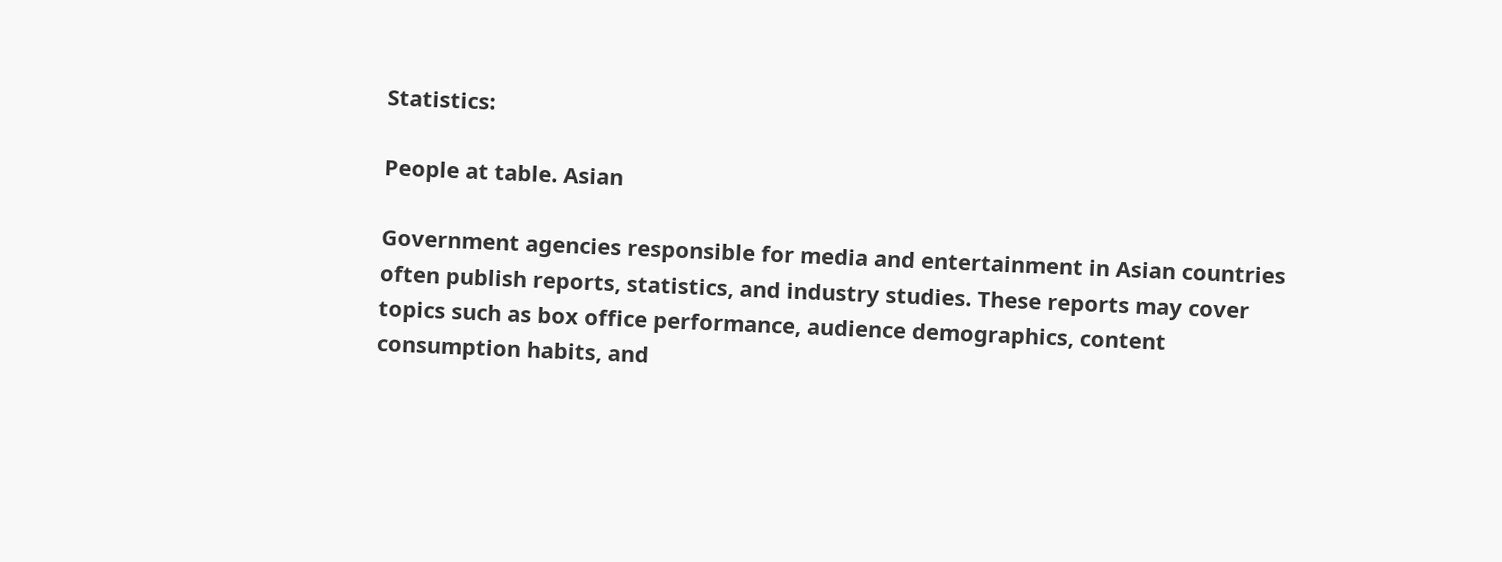Statistics:

People at table. Asian

Government agencies responsible for media and entertainment in Asian countries often publish reports, statistics, and industry studies. These reports may cover topics such as box office performance, audience demographics, content consumption habits, and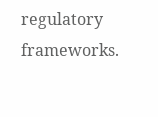regulatory frameworks.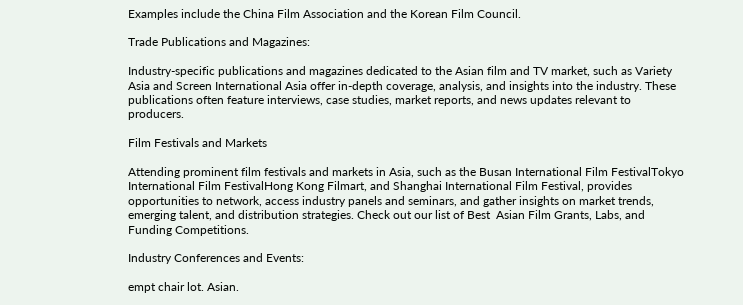Examples include the China Film Association and the Korean Film Council.

Trade Publications and Magazines:

Industry-specific publications and magazines dedicated to the Asian film and TV market, such as Variety Asia and Screen International Asia offer in-depth coverage, analysis, and insights into the industry. These publications often feature interviews, case studies, market reports, and news updates relevant to producers.

Film Festivals and Markets

Attending prominent film festivals and markets in Asia, such as the Busan International Film FestivalTokyo International Film FestivalHong Kong Filmart, and Shanghai International Film Festival, provides opportunities to network, access industry panels and seminars, and gather insights on market trends, emerging talent, and distribution strategies. Check out our list of Best  Asian Film Grants, Labs, and Funding Competitions.

Industry Conferences and Events:

empt chair lot. Asian.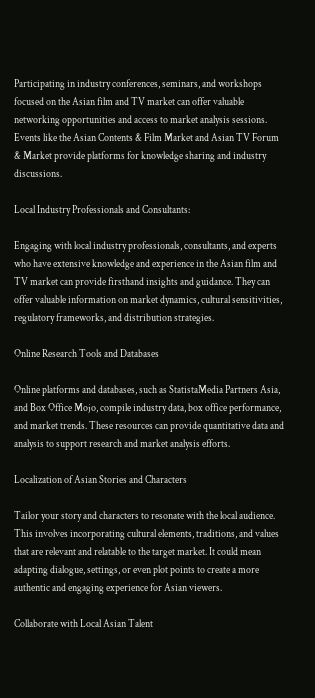Participating in industry conferences, seminars, and workshops focused on the Asian film and TV market can offer valuable networking opportunities and access to market analysis sessions. Events like the Asian Contents & Film Market and Asian TV Forum & Market provide platforms for knowledge sharing and industry discussions.

Local Industry Professionals and Consultants:

Engaging with local industry professionals, consultants, and experts who have extensive knowledge and experience in the Asian film and TV market can provide firsthand insights and guidance. They can offer valuable information on market dynamics, cultural sensitivities, regulatory frameworks, and distribution strategies.

Online Research Tools and Databases

Online platforms and databases, such as StatistaMedia Partners Asia, and Box Office Mojo, compile industry data, box office performance, and market trends. These resources can provide quantitative data and analysis to support research and market analysis efforts.

Localization of Asian Stories and Characters

Tailor your story and characters to resonate with the local audience. This involves incorporating cultural elements, traditions, and values that are relevant and relatable to the target market. It could mean adapting dialogue, settings, or even plot points to create a more authentic and engaging experience for Asian viewers.

Collaborate with Local Asian Talent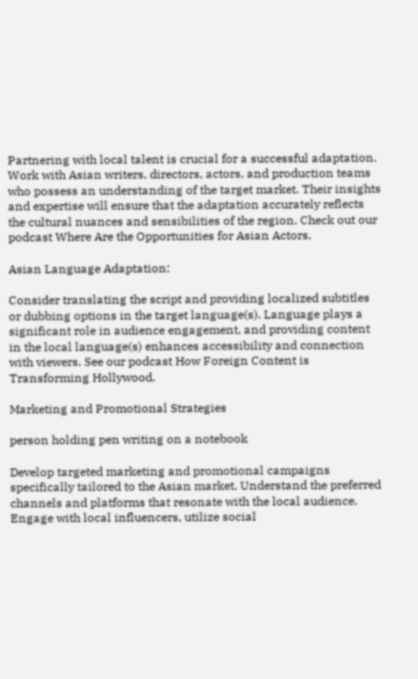Partnering with local talent is crucial for a successful adaptation. Work with Asian writers, directors, actors, and production teams who possess an understanding of the target market. Their insights and expertise will ensure that the adaptation accurately reflects the cultural nuances and sensibilities of the region. Check out our podcast Where Are the Opportunities for Asian Actors.

Asian Language Adaptation:

Consider translating the script and providing localized subtitles or dubbing options in the target language(s). Language plays a significant role in audience engagement, and providing content in the local language(s) enhances accessibility and connection with viewers. See our podcast How Foreign Content is Transforming Hollywood.

Marketing and Promotional Strategies

person holding pen writing on a notebook

Develop targeted marketing and promotional campaigns specifically tailored to the Asian market. Understand the preferred channels and platforms that resonate with the local audience. Engage with local influencers, utilize social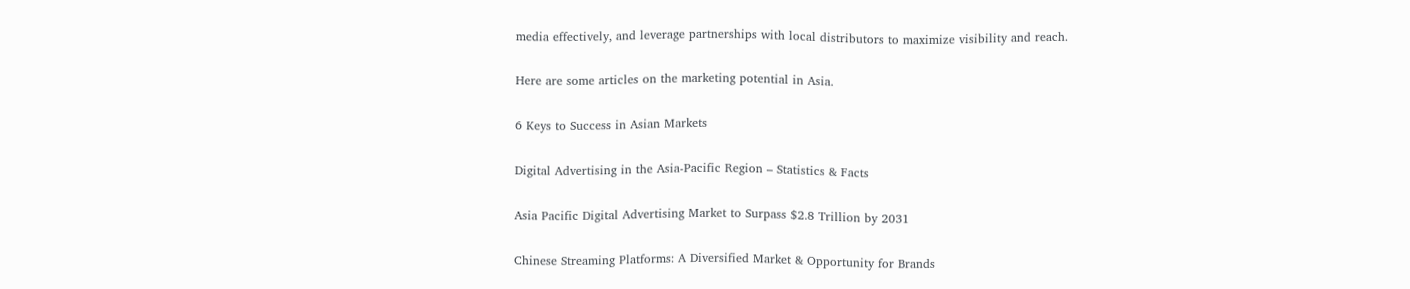media effectively, and leverage partnerships with local distributors to maximize visibility and reach.

Here are some articles on the marketing potential in Asia.

6 Keys to Success in Asian Markets

Digital Advertising in the Asia-Pacific Region – Statistics & Facts

Asia Pacific Digital Advertising Market to Surpass $2.8 Trillion by 2031

Chinese Streaming Platforms: A Diversified Market & Opportunity for Brands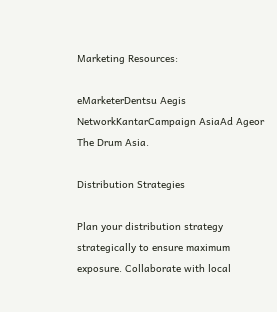Marketing Resources:

eMarketerDentsu Aegis NetworkKantarCampaign AsiaAd Ageor The Drum Asia.

Distribution Strategies

Plan your distribution strategy strategically to ensure maximum exposure. Collaborate with local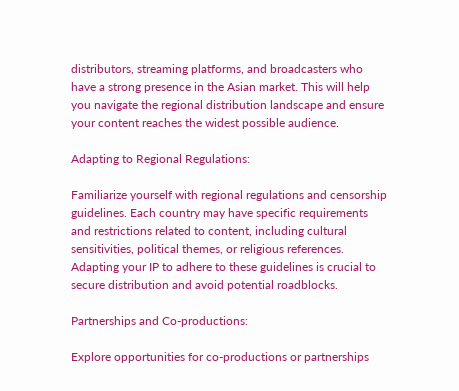distributors, streaming platforms, and broadcasters who have a strong presence in the Asian market. This will help you navigate the regional distribution landscape and ensure your content reaches the widest possible audience.

Adapting to Regional Regulations:

Familiarize yourself with regional regulations and censorship guidelines. Each country may have specific requirements and restrictions related to content, including cultural sensitivities, political themes, or religious references. Adapting your IP to adhere to these guidelines is crucial to secure distribution and avoid potential roadblocks.

Partnerships and Co-productions:

Explore opportunities for co-productions or partnerships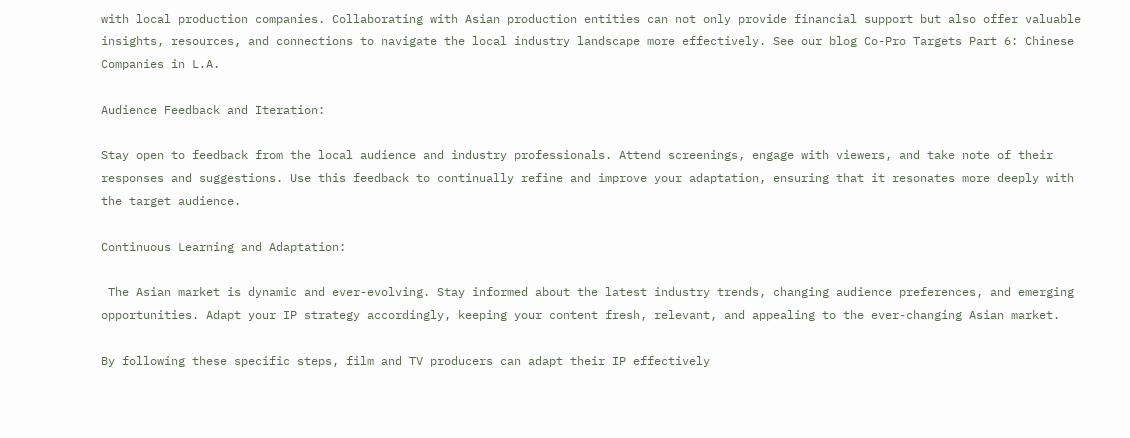with local production companies. Collaborating with Asian production entities can not only provide financial support but also offer valuable insights, resources, and connections to navigate the local industry landscape more effectively. See our blog Co-Pro Targets Part 6: Chinese Companies in L.A.

Audience Feedback and Iteration:

Stay open to feedback from the local audience and industry professionals. Attend screenings, engage with viewers, and take note of their responses and suggestions. Use this feedback to continually refine and improve your adaptation, ensuring that it resonates more deeply with the target audience.

Continuous Learning and Adaptation:

 The Asian market is dynamic and ever-evolving. Stay informed about the latest industry trends, changing audience preferences, and emerging opportunities. Adapt your IP strategy accordingly, keeping your content fresh, relevant, and appealing to the ever-changing Asian market.

By following these specific steps, film and TV producers can adapt their IP effectively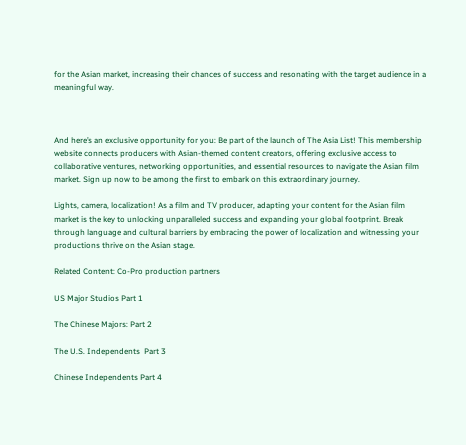for the Asian market, increasing their chances of success and resonating with the target audience in a meaningful way.



And here’s an exclusive opportunity for you: Be part of the launch of The Asia List! This membership website connects producers with Asian-themed content creators, offering exclusive access to collaborative ventures, networking opportunities, and essential resources to navigate the Asian film market. Sign up now to be among the first to embark on this extraordinary journey.

Lights, camera, localization! As a film and TV producer, adapting your content for the Asian film market is the key to unlocking unparalleled success and expanding your global footprint. Break through language and cultural barriers by embracing the power of localization and witnessing your productions thrive on the Asian stage.

Related Content: Co-Pro production partners

US Major Studios Part 1

The Chinese Majors: Part 2

The U.S. Independents  Part 3

Chinese Independents Part 4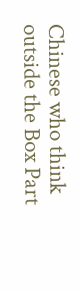Chinese who think outside the Box Part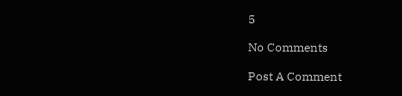5

No Comments

Post A Comment